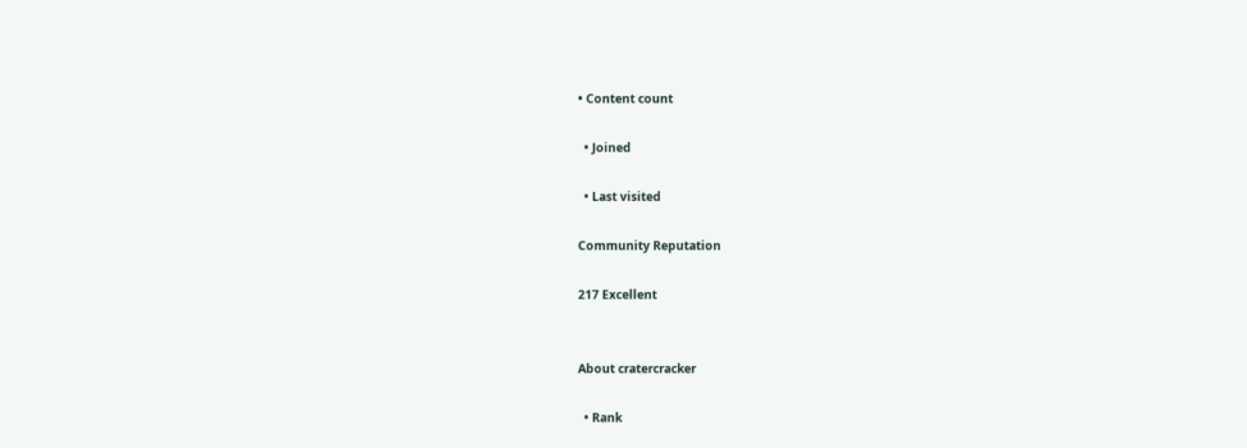• Content count

  • Joined

  • Last visited

Community Reputation

217 Excellent


About cratercracker

  • Rank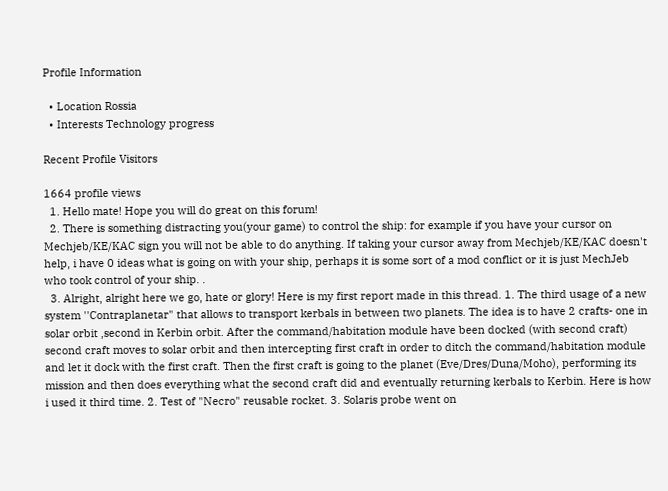Profile Information

  • Location Rossia
  • Interests Technology progress

Recent Profile Visitors

1664 profile views
  1. Hello mate! Hope you will do great on this forum!
  2. There is something distracting you(your game) to control the ship: for example if you have your cursor on Mechjeb/KE/KAC sign you will not be able to do anything. If taking your cursor away from Mechjeb/KE/KAC doesn't help, i have 0 ideas what is going on with your ship, perhaps it is some sort of a mod conflict or it is just MechJeb who took control of your ship. .
  3. Alright, alright here we go, hate or glory! Here is my first report made in this thread. 1. The third usage of a new system ''Contraplanetar" that allows to transport kerbals in between two planets. The idea is to have 2 crafts- one in solar orbit ,second in Kerbin orbit. After the command/habitation module have been docked (with second craft) second craft moves to solar orbit and then intercepting first craft in order to ditch the command/habitation module and let it dock with the first craft. Then the first craft is going to the planet (Eve/Dres/Duna/Moho), performing its mission and then does everything what the second craft did and eventually returning kerbals to Kerbin. Here is how i used it third time. 2. Test of "Necro" reusable rocket. 3. Solaris probe went on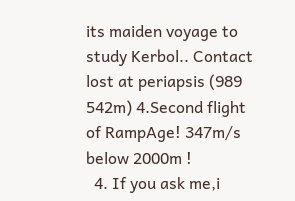its maiden voyage to study Kerbol.. Contact lost at periapsis (989 542m) 4.Second flight of RampAge! 347m/s below 2000m !
  4. If you ask me,i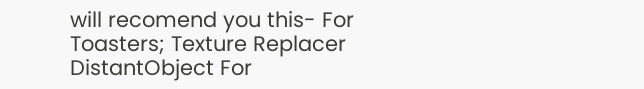will recomend you this- For Toasters; Texture Replacer DistantObject For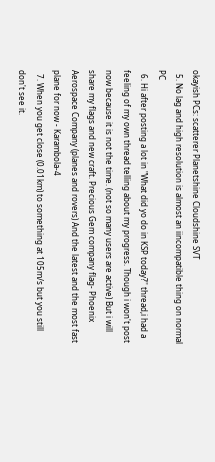okayish PCs: scatterer Planetshine Cloudshine SVT
  5. No lag and high resolution is almost an iincompatible thing on normal PC
  6. Hi after posting a lot in "What did yo do in KSP today?'' thread,i had a feeling of my own thread telling about my progress. Though i won't post now because it is not the time. (not so many users are active) But i will share my flags and new craft. Precious Gem company flag- Phoenix Aerospace Company (planes and rovers) And the latest and the most fast plane for now - Karambola-4
  7. When you get close (0.01km) to something at 105m/s but you still don't see it.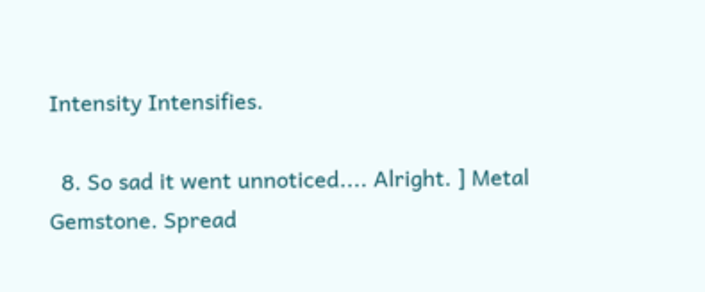Intensity Intensifies.

  8. So sad it went unnoticed.... Alright. ] Metal Gemstone. Spread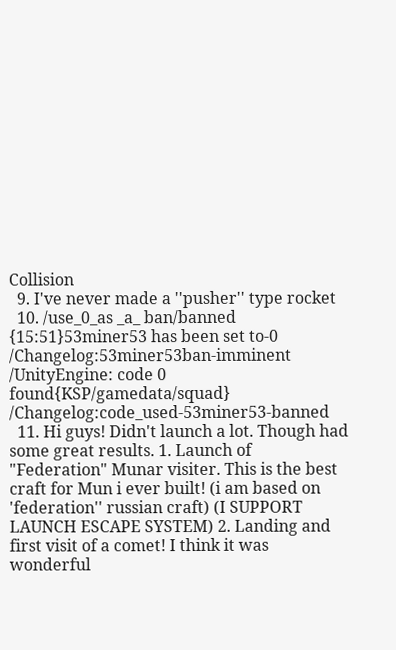Collision
  9. I've never made a ''pusher'' type rocket
  10. /use_0_as _a_ ban/banned {15:51}53miner53 has been set to-0 /Changelog:53miner53ban-imminent /UnityEngine: code 0 found{KSP/gamedata/squad} /Changelog:code_used-53miner53-banned
  11. Hi guys! Didn't launch a lot. Though had some great results. 1. Launch of "Federation" Munar visiter. This is the best craft for Mun i ever built! (i am based on 'federation'' russian craft) (I SUPPORT LAUNCH ESCAPE SYSTEM) 2. Landing and first visit of a comet! I think it was wonderful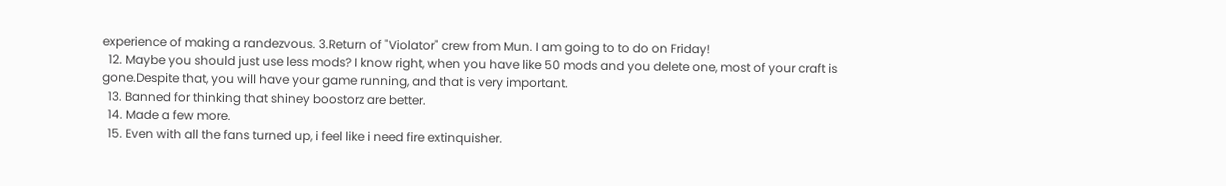experience of making a randezvous. 3.Return of "Violator" crew from Mun. I am going to to do on Friday!
  12. Maybe you should just use less mods? I know right, when you have like 50 mods and you delete one, most of your craft is gone.Despite that, you will have your game running, and that is very important.
  13. Banned for thinking that shiney boostorz are better.
  14. Made a few more.
  15. Even with all the fans turned up, i feel like i need fire extinquisher.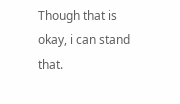Though that is okay, i can stand that.